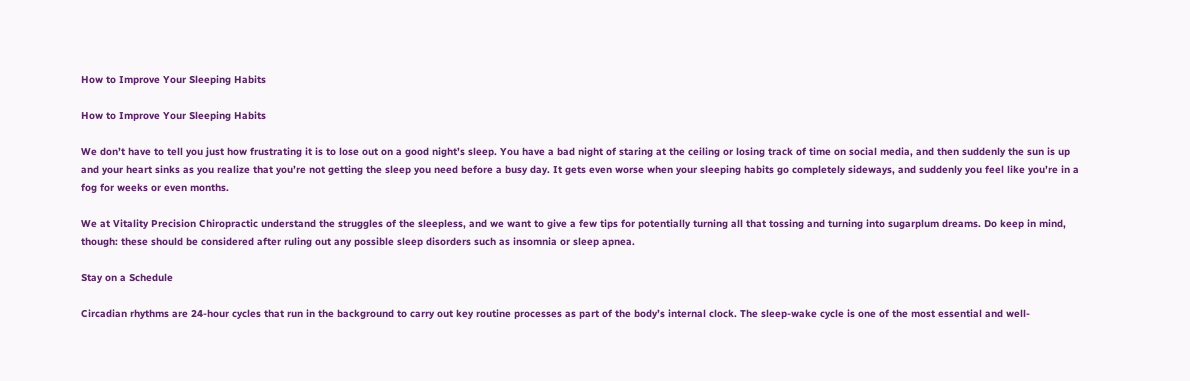How to Improve Your Sleeping Habits

How to Improve Your Sleeping Habits

We don’t have to tell you just how frustrating it is to lose out on a good night’s sleep. You have a bad night of staring at the ceiling or losing track of time on social media, and then suddenly the sun is up and your heart sinks as you realize that you’re not getting the sleep you need before a busy day. It gets even worse when your sleeping habits go completely sideways, and suddenly you feel like you’re in a fog for weeks or even months.

We at Vitality Precision Chiropractic understand the struggles of the sleepless, and we want to give a few tips for potentially turning all that tossing and turning into sugarplum dreams. Do keep in mind, though: these should be considered after ruling out any possible sleep disorders such as insomnia or sleep apnea.

Stay on a Schedule

Circadian rhythms are 24-hour cycles that run in the background to carry out key routine processes as part of the body’s internal clock. The sleep-wake cycle is one of the most essential and well-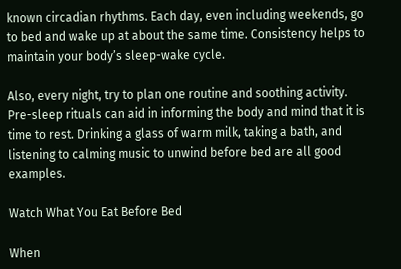known circadian rhythms. Each day, even including weekends, go to bed and wake up at about the same time. Consistency helps to maintain your body’s sleep-wake cycle.

Also, every night, try to plan one routine and soothing activity. Pre-sleep rituals can aid in informing the body and mind that it is time to rest. Drinking a glass of warm milk, taking a bath, and listening to calming music to unwind before bed are all good examples.

Watch What You Eat Before Bed

When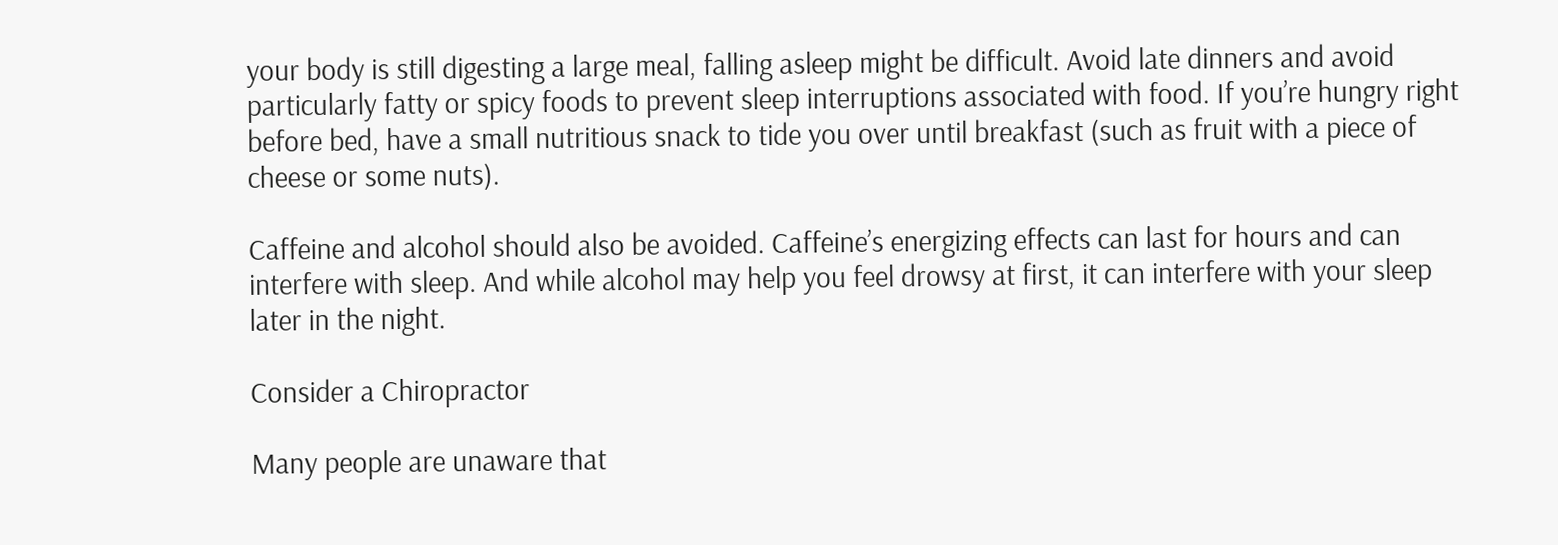your body is still digesting a large meal, falling asleep might be difficult. Avoid late dinners and avoid particularly fatty or spicy foods to prevent sleep interruptions associated with food. If you’re hungry right before bed, have a small nutritious snack to tide you over until breakfast (such as fruit with a piece of cheese or some nuts).

Caffeine and alcohol should also be avoided. Caffeine’s energizing effects can last for hours and can interfere with sleep. And while alcohol may help you feel drowsy at first, it can interfere with your sleep later in the night.

Consider a Chiropractor

Many people are unaware that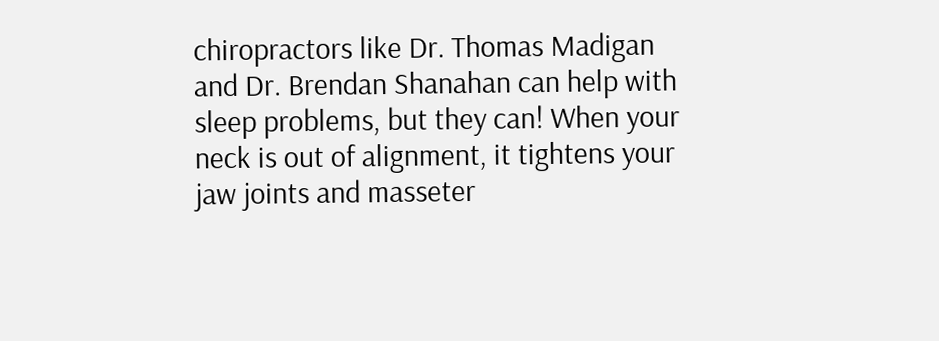chiropractors like Dr. Thomas Madigan and Dr. Brendan Shanahan can help with sleep problems, but they can! When your neck is out of alignment, it tightens your jaw joints and masseter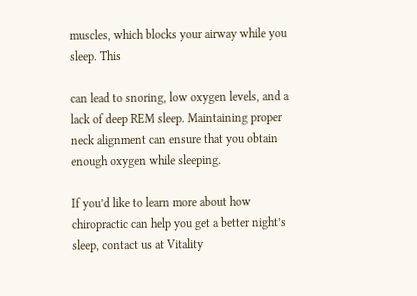muscles, which blocks your airway while you sleep. This

can lead to snoring, low oxygen levels, and a lack of deep REM sleep. Maintaining proper neck alignment can ensure that you obtain enough oxygen while sleeping.

If you’d like to learn more about how chiropractic can help you get a better night’s sleep, contact us at Vitality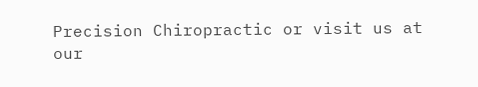Precision Chiropractic or visit us at our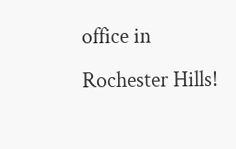office in Rochester Hills!